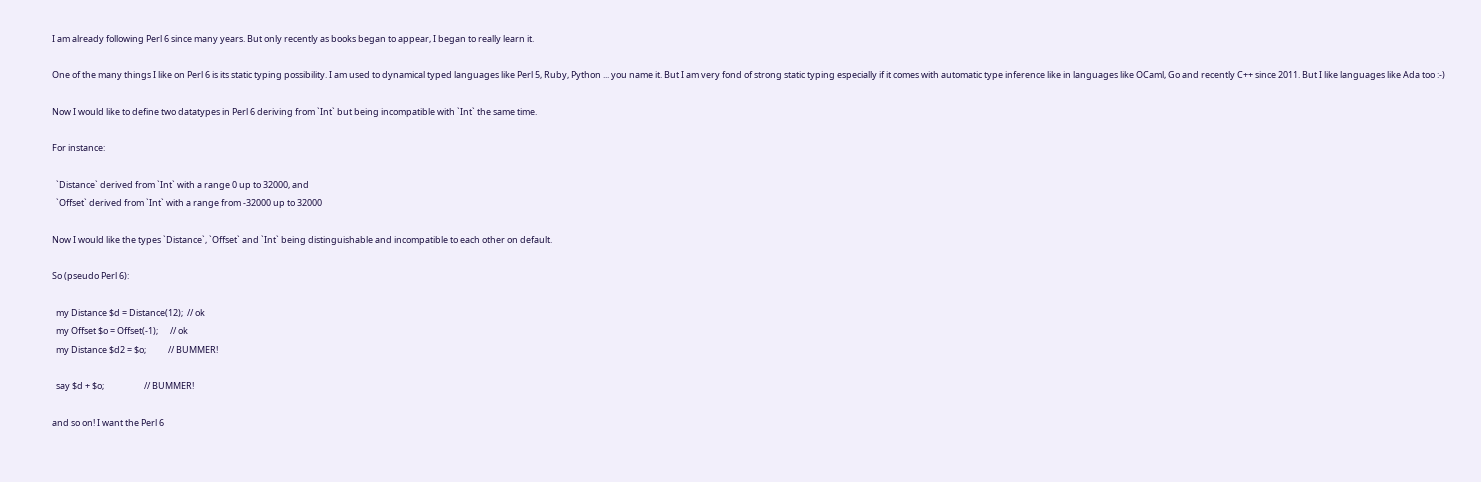I am already following Perl 6 since many years. But only recently as books began to appear, I began to really learn it.

One of the many things I like on Perl 6 is its static typing possibility. I am used to dynamical typed languages like Perl 5, Ruby, Python ... you name it. But I am very fond of strong static typing especially if it comes with automatic type inference like in languages like OCaml, Go and recently C++ since 2011. But I like languages like Ada too :-)

Now I would like to define two datatypes in Perl 6 deriving from `Int` but being incompatible with `Int` the same time.

For instance:

  `Distance` derived from `Int` with a range 0 up to 32000, and
  `Offset` derived from `Int` with a range from -32000 up to 32000

Now I would like the types `Distance`, `Offset` and `Int` being distinguishable and incompatible to each other on default.

So (pseudo Perl 6):

  my Distance $d = Distance(12);  // ok
  my Offset $o = Offset(-1);      // ok
  my Distance $d2 = $o;           // BUMMER!

  say $d + $o;                    // BUMMER!

and so on! I want the Perl 6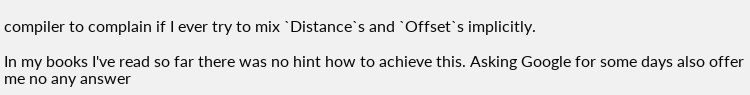compiler to complain if I ever try to mix `Distance`s and `Offset`s implicitly.

In my books I've read so far there was no hint how to achieve this. Asking Google for some days also offer me no any answer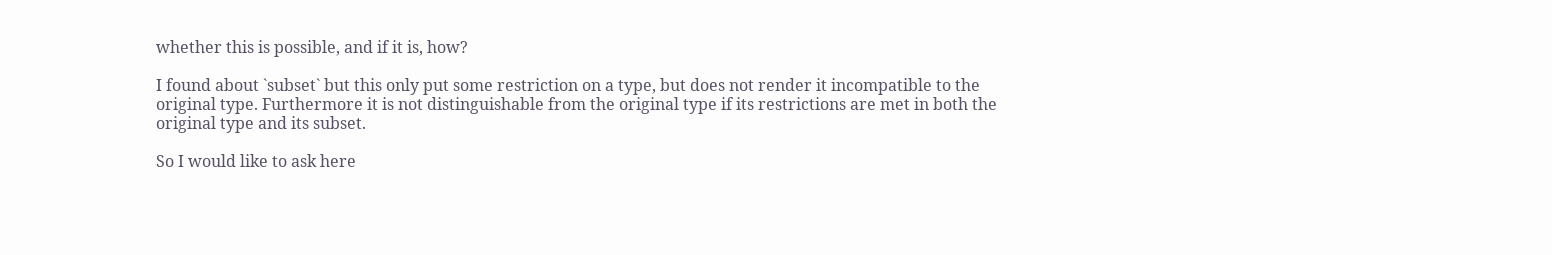whether this is possible, and if it is, how?

I found about `subset` but this only put some restriction on a type, but does not render it incompatible to the original type. Furthermore it is not distinguishable from the original type if its restrictions are met in both the original type and its subset.

So I would like to ask here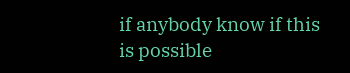if anybody know if this is possible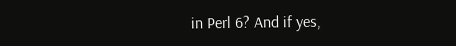in Perl 6? And if yes,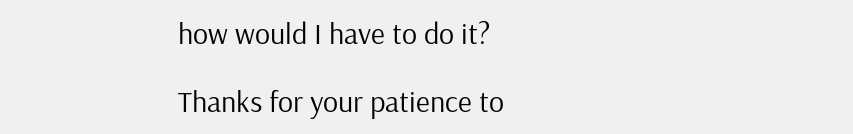how would I have to do it?

Thanks for your patience to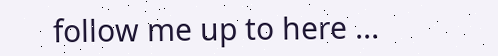follow me up to here ...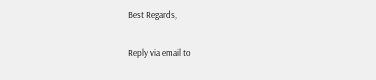Best Regards,

Reply via email to